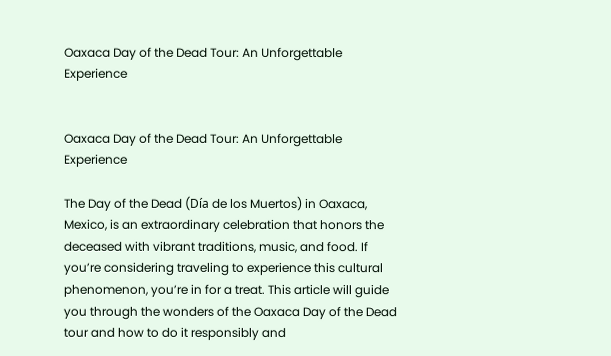Oaxaca Day of the Dead Tour: An Unforgettable Experience


Oaxaca Day of the Dead Tour: An Unforgettable Experience

The Day of the Dead (Día de los Muertos) in Oaxaca, Mexico, is an extraordinary celebration that honors the deceased with vibrant traditions, music, and food. If you’re considering traveling to experience this cultural phenomenon, you’re in for a treat. This article will guide you through the wonders of the Oaxaca Day of the Dead tour and how to do it responsibly and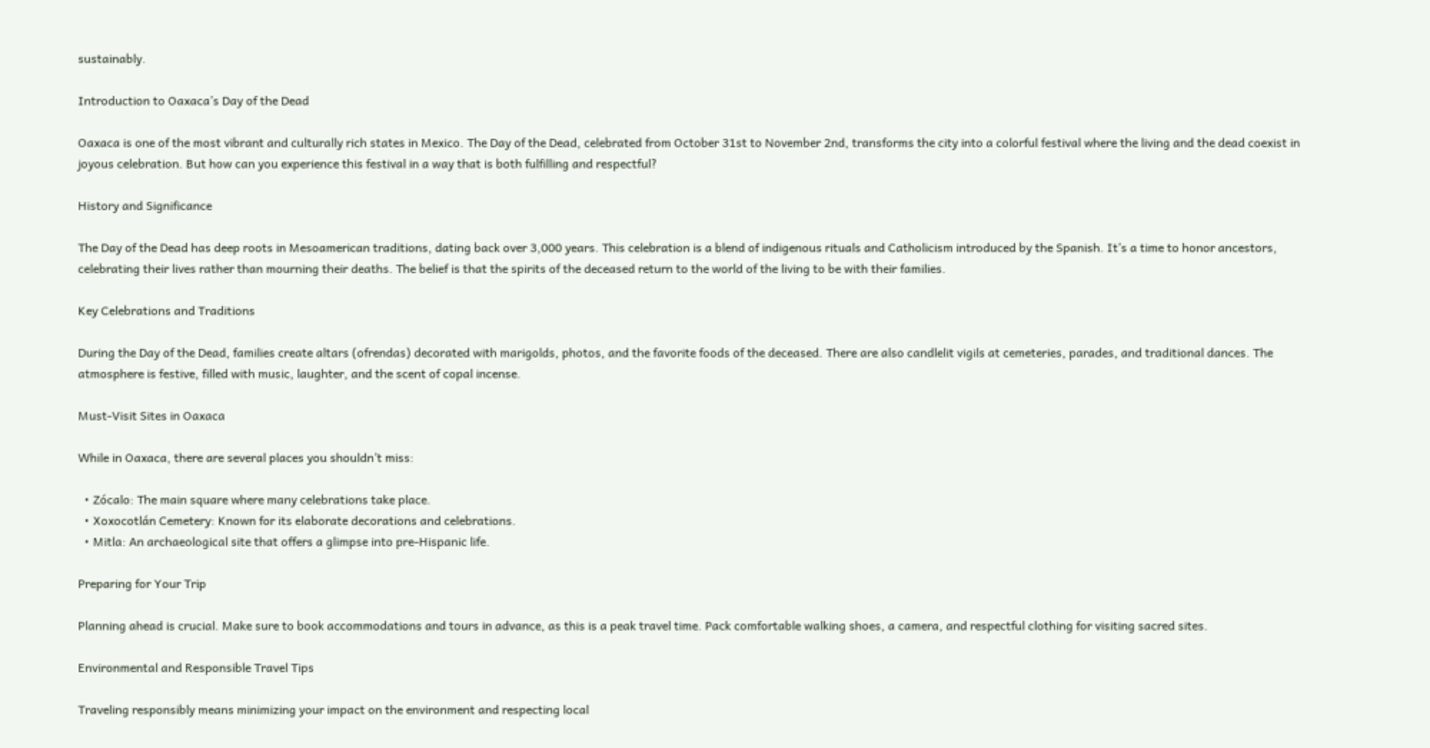sustainably.

Introduction to Oaxaca’s Day of the Dead

Oaxaca is one of the most vibrant and culturally rich states in Mexico. The Day of the Dead, celebrated from October 31st to November 2nd, transforms the city into a colorful festival where the living and the dead coexist in joyous celebration. But how can you experience this festival in a way that is both fulfilling and respectful?

History and Significance

The Day of the Dead has deep roots in Mesoamerican traditions, dating back over 3,000 years. This celebration is a blend of indigenous rituals and Catholicism introduced by the Spanish. It’s a time to honor ancestors, celebrating their lives rather than mourning their deaths. The belief is that the spirits of the deceased return to the world of the living to be with their families.

Key Celebrations and Traditions

During the Day of the Dead, families create altars (ofrendas) decorated with marigolds, photos, and the favorite foods of the deceased. There are also candlelit vigils at cemeteries, parades, and traditional dances. The atmosphere is festive, filled with music, laughter, and the scent of copal incense.

Must-Visit Sites in Oaxaca

While in Oaxaca, there are several places you shouldn’t miss:

  • Zócalo: The main square where many celebrations take place.
  • Xoxocotlán Cemetery: Known for its elaborate decorations and celebrations.
  • Mitla: An archaeological site that offers a glimpse into pre-Hispanic life.

Preparing for Your Trip

Planning ahead is crucial. Make sure to book accommodations and tours in advance, as this is a peak travel time. Pack comfortable walking shoes, a camera, and respectful clothing for visiting sacred sites.

Environmental and Responsible Travel Tips

Traveling responsibly means minimizing your impact on the environment and respecting local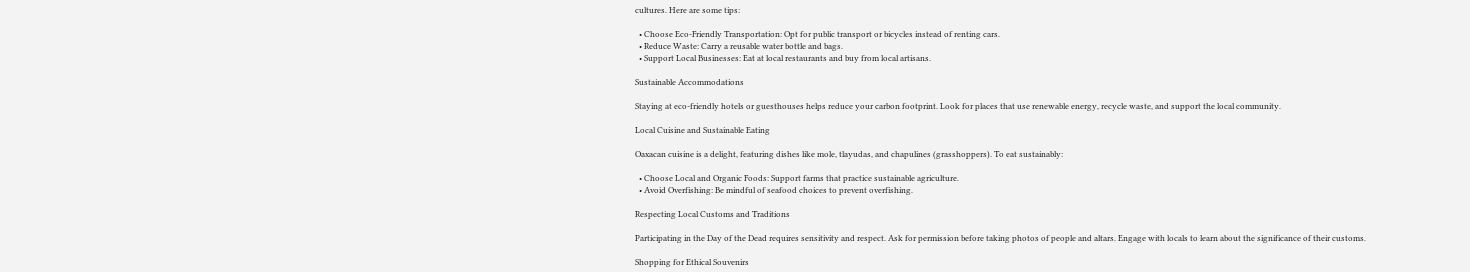cultures. Here are some tips:

  • Choose Eco-Friendly Transportation: Opt for public transport or bicycles instead of renting cars.
  • Reduce Waste: Carry a reusable water bottle and bags.
  • Support Local Businesses: Eat at local restaurants and buy from local artisans.

Sustainable Accommodations

Staying at eco-friendly hotels or guesthouses helps reduce your carbon footprint. Look for places that use renewable energy, recycle waste, and support the local community.

Local Cuisine and Sustainable Eating

Oaxacan cuisine is a delight, featuring dishes like mole, tlayudas, and chapulines (grasshoppers). To eat sustainably:

  • Choose Local and Organic Foods: Support farms that practice sustainable agriculture.
  • Avoid Overfishing: Be mindful of seafood choices to prevent overfishing.

Respecting Local Customs and Traditions

Participating in the Day of the Dead requires sensitivity and respect. Ask for permission before taking photos of people and altars. Engage with locals to learn about the significance of their customs.

Shopping for Ethical Souvenirs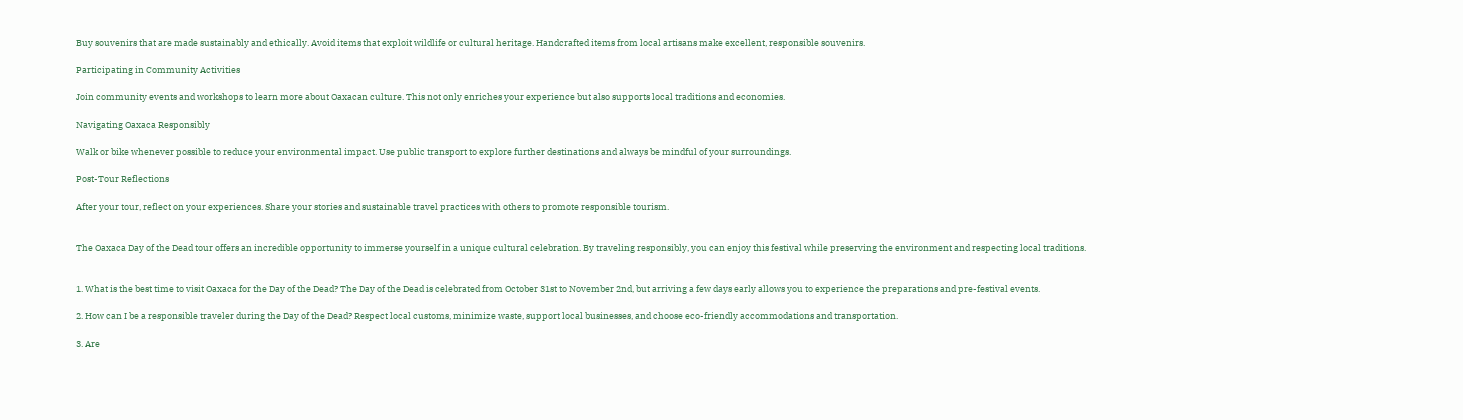Buy souvenirs that are made sustainably and ethically. Avoid items that exploit wildlife or cultural heritage. Handcrafted items from local artisans make excellent, responsible souvenirs.

Participating in Community Activities

Join community events and workshops to learn more about Oaxacan culture. This not only enriches your experience but also supports local traditions and economies.

Navigating Oaxaca Responsibly

Walk or bike whenever possible to reduce your environmental impact. Use public transport to explore further destinations and always be mindful of your surroundings.

Post-Tour Reflections

After your tour, reflect on your experiences. Share your stories and sustainable travel practices with others to promote responsible tourism.


The Oaxaca Day of the Dead tour offers an incredible opportunity to immerse yourself in a unique cultural celebration. By traveling responsibly, you can enjoy this festival while preserving the environment and respecting local traditions.


1. What is the best time to visit Oaxaca for the Day of the Dead? The Day of the Dead is celebrated from October 31st to November 2nd, but arriving a few days early allows you to experience the preparations and pre-festival events.

2. How can I be a responsible traveler during the Day of the Dead? Respect local customs, minimize waste, support local businesses, and choose eco-friendly accommodations and transportation.

3. Are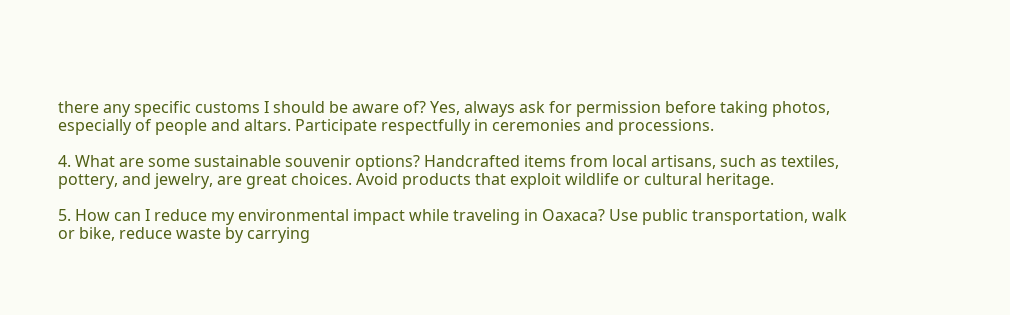there any specific customs I should be aware of? Yes, always ask for permission before taking photos, especially of people and altars. Participate respectfully in ceremonies and processions.

4. What are some sustainable souvenir options? Handcrafted items from local artisans, such as textiles, pottery, and jewelry, are great choices. Avoid products that exploit wildlife or cultural heritage.

5. How can I reduce my environmental impact while traveling in Oaxaca? Use public transportation, walk or bike, reduce waste by carrying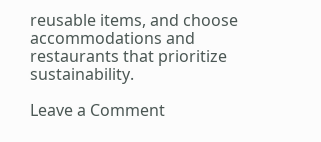reusable items, and choose accommodations and restaurants that prioritize sustainability.

Leave a Comment